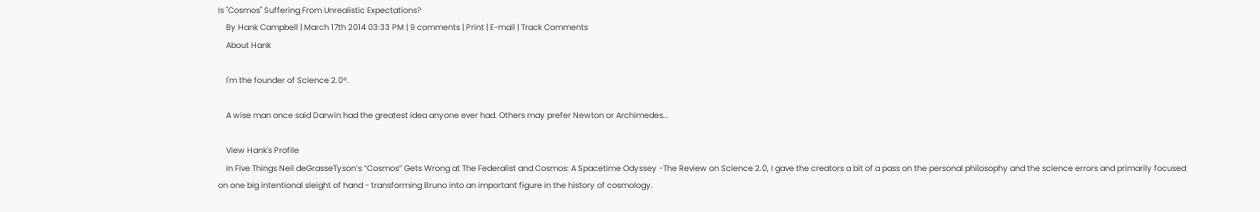Is "Cosmos" Suffering From Unrealistic Expectations?
    By Hank Campbell | March 17th 2014 03:33 PM | 9 comments | Print | E-mail | Track Comments
    About Hank

    I'm the founder of Science 2.0®.

    A wise man once said Darwin had the greatest idea anyone ever had. Others may prefer Newton or Archimedes...

    View Hank's Profile
    In Five Things Neil deGrasseTyson’s “Cosmos” Gets Wrong at The Federalist and Cosmos: A Spacetime Odyssey -The Review on Science 2.0, I gave the creators a bit of a pass on the personal philosophy and the science errors and primarily focused on one big intentional sleight of hand - transforming Bruno into an important figure in the history of cosmology.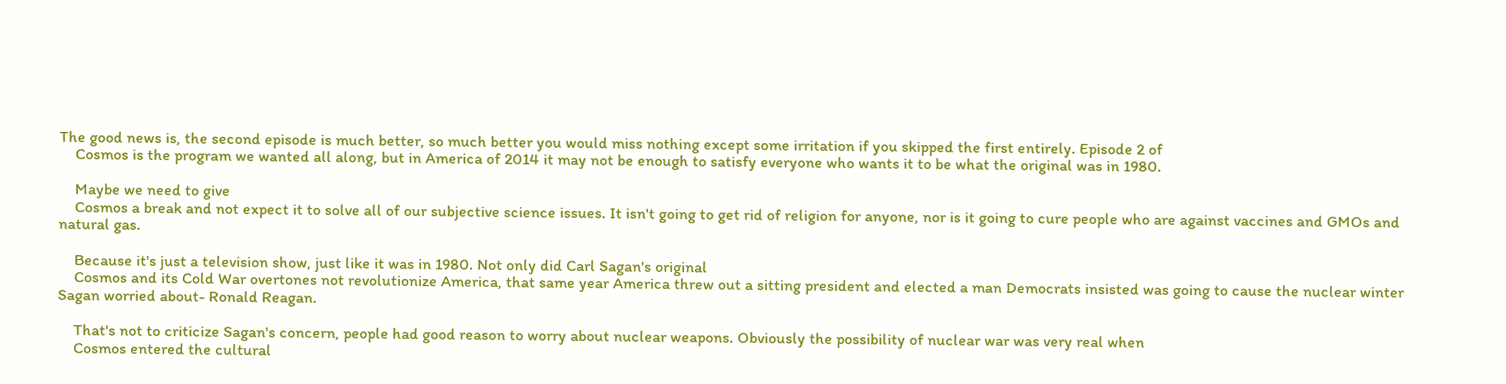The good news is, the second episode is much better, so much better you would miss nothing except some irritation if you skipped the first entirely. Episode 2 of
    Cosmos is the program we wanted all along, but in America of 2014 it may not be enough to satisfy everyone who wants it to be what the original was in 1980.

    Maybe we need to give
    Cosmos a break and not expect it to solve all of our subjective science issues. It isn't going to get rid of religion for anyone, nor is it going to cure people who are against vaccines and GMOs and natural gas.

    Because it's just a television show, just like it was in 1980. Not only did Carl Sagan's original
    Cosmos and its Cold War overtones not revolutionize America, that same year America threw out a sitting president and elected a man Democrats insisted was going to cause the nuclear winter Sagan worried about- Ronald Reagan.

    That's not to criticize Sagan's concern, people had good reason to worry about nuclear weapons. Obviously the possibility of nuclear war was very real when
    Cosmos entered the cultural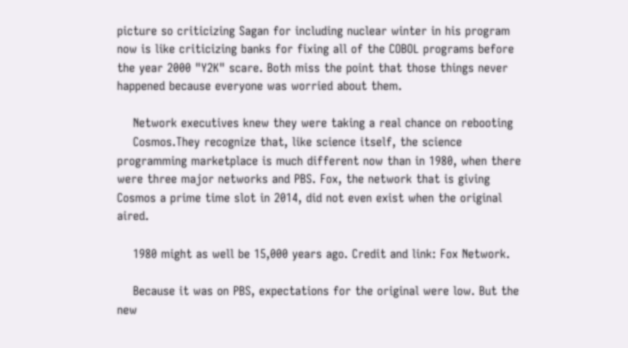picture so criticizing Sagan for including nuclear winter in his program now is like criticizing banks for fixing all of the COBOL programs before the year 2000 "Y2K" scare. Both miss the point that those things never happened because everyone was worried about them.

    Network executives knew they were taking a real chance on rebooting
    Cosmos.They recognize that, like science itself, the science programming marketplace is much different now than in 1980, when there were three major networks and PBS. Fox, the network that is giving Cosmos a prime time slot in 2014, did not even exist when the original aired.

    1980 might as well be 15,000 years ago. Credit and link: Fox Network.

    Because it was on PBS, expectations for the original were low. But the new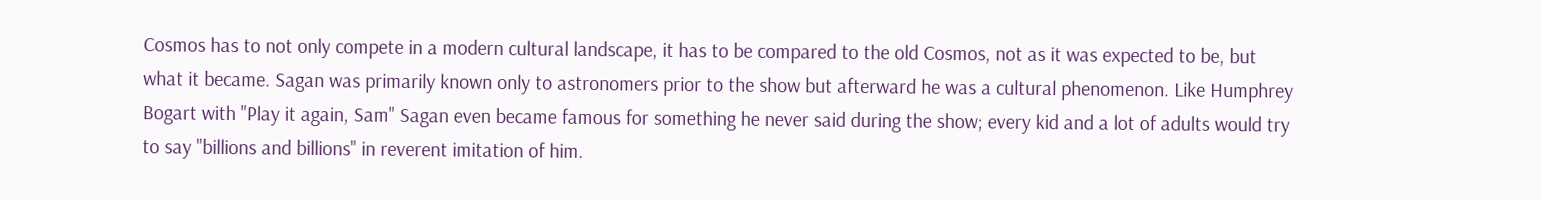Cosmos has to not only compete in a modern cultural landscape, it has to be compared to the old Cosmos, not as it was expected to be, but what it became. Sagan was primarily known only to astronomers prior to the show but afterward he was a cultural phenomenon. Like Humphrey Bogart with "Play it again, Sam" Sagan even became famous for something he never said during the show; every kid and a lot of adults would try to say "billions and billions" in reverent imitation of him.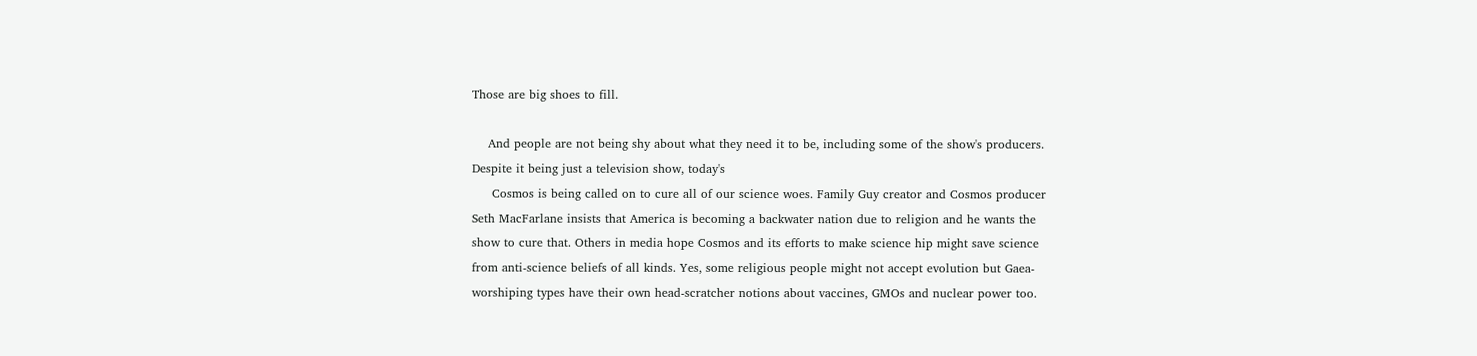Those are big shoes to fill.

    And people are not being shy about what they need it to be, including some of the show's producers. Despite it being just a television show, today's
     Cosmos is being called on to cure all of our science woes. Family Guy creator and Cosmos producer Seth MacFarlane insists that America is becoming a backwater nation due to religion and he wants the show to cure that. Others in media hope Cosmos and its efforts to make science hip might save science from anti-science beliefs of all kinds. Yes, some religious people might not accept evolution but Gaea-worshiping types have their own head-scratcher notions about vaccines, GMOs and nuclear power too.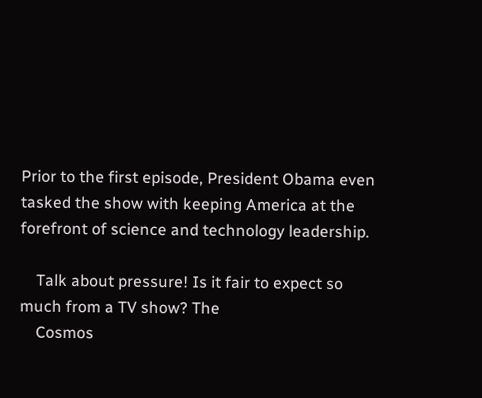Prior to the first episode, President Obama even tasked the show with keeping America at the forefront of science and technology leadership.

    Talk about pressure! Is it fair to expect so much from a TV show? The
    Cosmos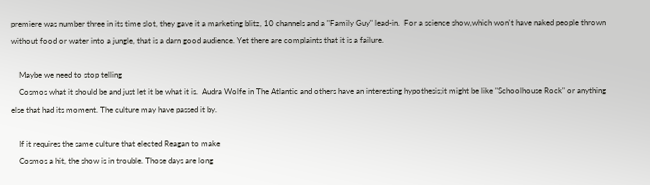premiere was number three in its time slot, they gave it a marketing blitz, 10 channels and a "Family Guy" lead-in.  For a science show,which won't have naked people thrown without food or water into a jungle, that is a darn good audience. Yet there are complaints that it is a failure.

    Maybe we need to stop telling
    Cosmos what it should be and just let it be what it is.  Audra Wolfe in The Atlantic and others have an interesting hypothesis;it might be like "Schoolhouse Rock" or anything else that had its moment. The culture may have passed it by.

    If it requires the same culture that elected Reagan to make
    Cosmos a hit, the show is in trouble. Those days are long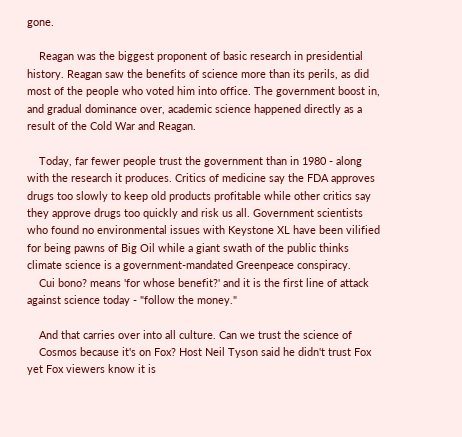gone.

    Reagan was the biggest proponent of basic research in presidential history. Reagan saw the benefits of science more than its perils, as did most of the people who voted him into office. The government boost in, and gradual dominance over, academic science happened directly as a result of the Cold War and Reagan.

    Today, far fewer people trust the government than in 1980 - along with the research it produces. Critics of medicine say the FDA approves drugs too slowly to keep old products profitable while other critics say they approve drugs too quickly and risk us all. Government scientists who found no environmental issues with Keystone XL have been vilified for being pawns of Big Oil while a giant swath of the public thinks climate science is a government-mandated Greenpeace conspiracy.
    Cui bono? means 'for whose benefit?' and it is the first line of attack against science today - "follow the money."

    And that carries over into all culture. Can we trust the science of
    Cosmos because it's on Fox? Host Neil Tyson said he didn't trust Fox yet Fox viewers know it is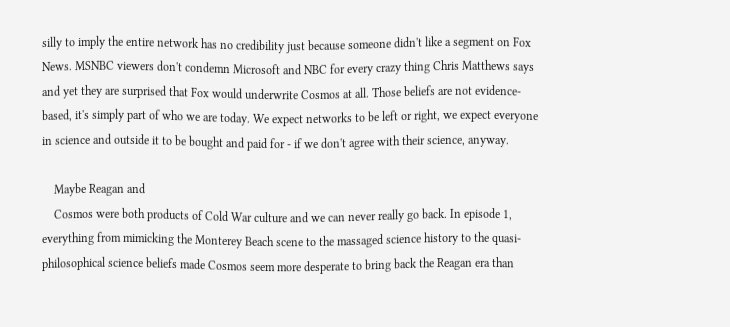silly to imply the entire network has no credibility just because someone didn't like a segment on Fox News. MSNBC viewers don't condemn Microsoft and NBC for every crazy thing Chris Matthews says and yet they are surprised that Fox would underwrite Cosmos at all. Those beliefs are not evidence-based, it's simply part of who we are today. We expect networks to be left or right, we expect everyone in science and outside it to be bought and paid for - if we don't agree with their science, anyway.

    Maybe Reagan and
    Cosmos were both products of Cold War culture and we can never really go back. In episode 1, everything from mimicking the Monterey Beach scene to the massaged science history to the quasi-philosophical science beliefs made Cosmos seem more desperate to bring back the Reagan era than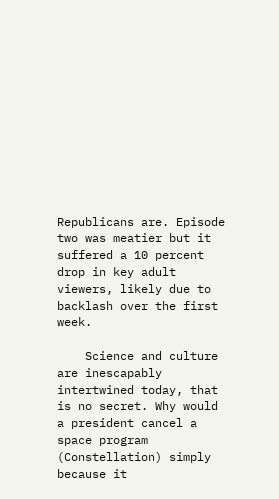Republicans are. Episode two was meatier but it suffered a 10 percent drop in key adult viewers, likely due to backlash over the first week.

    Science and culture are inescapably intertwined today, that is no secret. Why would a president cancel a space program (Constellation) simply because it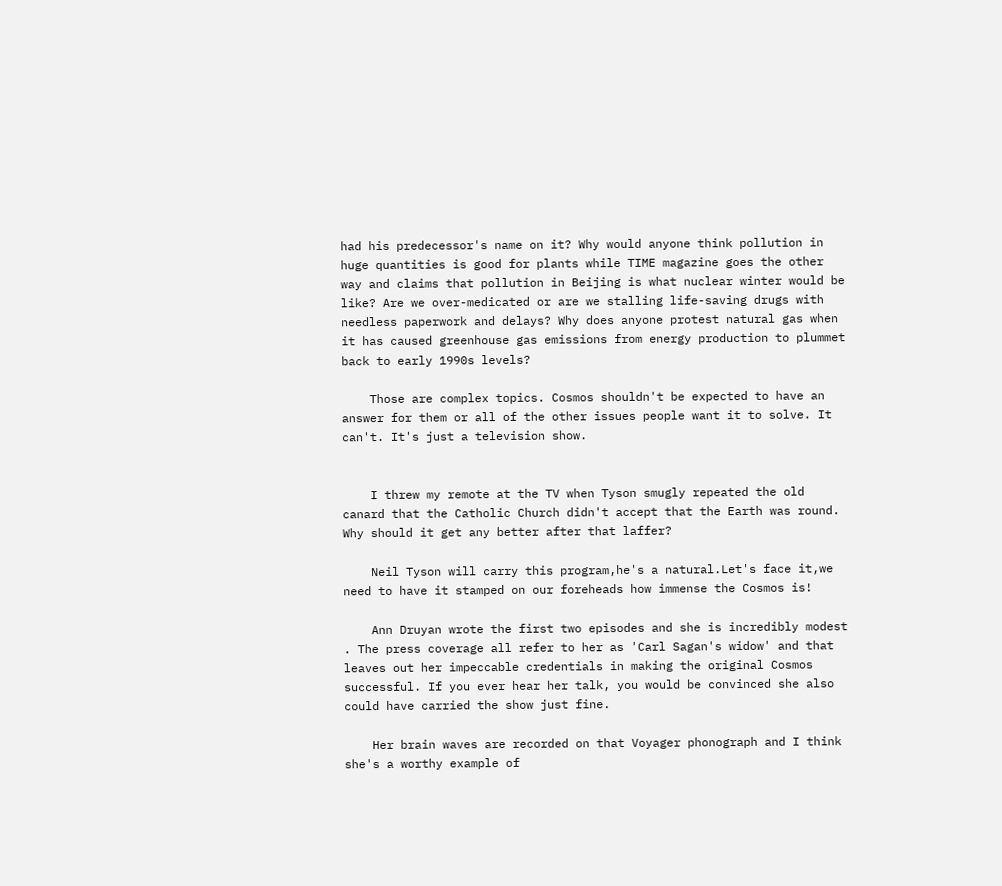had his predecessor's name on it? Why would anyone think pollution in huge quantities is good for plants while TIME magazine goes the other way and claims that pollution in Beijing is what nuclear winter would be like? Are we over-medicated or are we stalling life-saving drugs with needless paperwork and delays? Why does anyone protest natural gas when it has caused greenhouse gas emissions from energy production to plummet back to early 1990s levels?

    Those are complex topics. Cosmos shouldn't be expected to have an answer for them or all of the other issues people want it to solve. It can't. It's just a television show.


    I threw my remote at the TV when Tyson smugly repeated the old canard that the Catholic Church didn't accept that the Earth was round. Why should it get any better after that laffer?

    Neil Tyson will carry this program,he's a natural.Let's face it,we need to have it stamped on our foreheads how immense the Cosmos is!

    Ann Druyan wrote the first two episodes and she is incredibly modest . The press coverage all refer to her as 'Carl Sagan's widow' and that leaves out her impeccable credentials in making the original Cosmos successful. If you ever hear her talk, you would be convinced she also could have carried the show just fine.

    Her brain waves are recorded on that Voyager phonograph and I think she's a worthy example of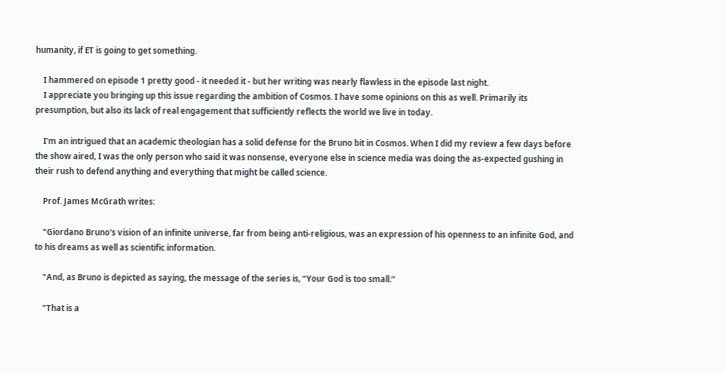humanity, if ET is going to get something.

    I hammered on episode 1 pretty good - it needed it - but her writing was nearly flawless in the episode last night.
    I appreciate you bringing up this issue regarding the ambition of Cosmos. I have some opinions on this as well. Primarily its presumption, but also its lack of real engagement that sufficiently reflects the world we live in today.

    I'm an intrigued that an academic theologian has a solid defense for the Bruno bit in Cosmos. When I did my review a few days before the show aired, I was the only person who said it was nonsense, everyone else in science media was doing the as-expected gushing in their rush to defend anything and everything that might be called science.

    Prof. James McGrath writes:

    "Giordano Bruno's vision of an infinite universe, far from being anti-religious, was an expression of his openness to an infinite God, and to his dreams as well as scientific information.

    "And, as Bruno is depicted as saying, the message of the series is, “Your God is too small.”

    "That is a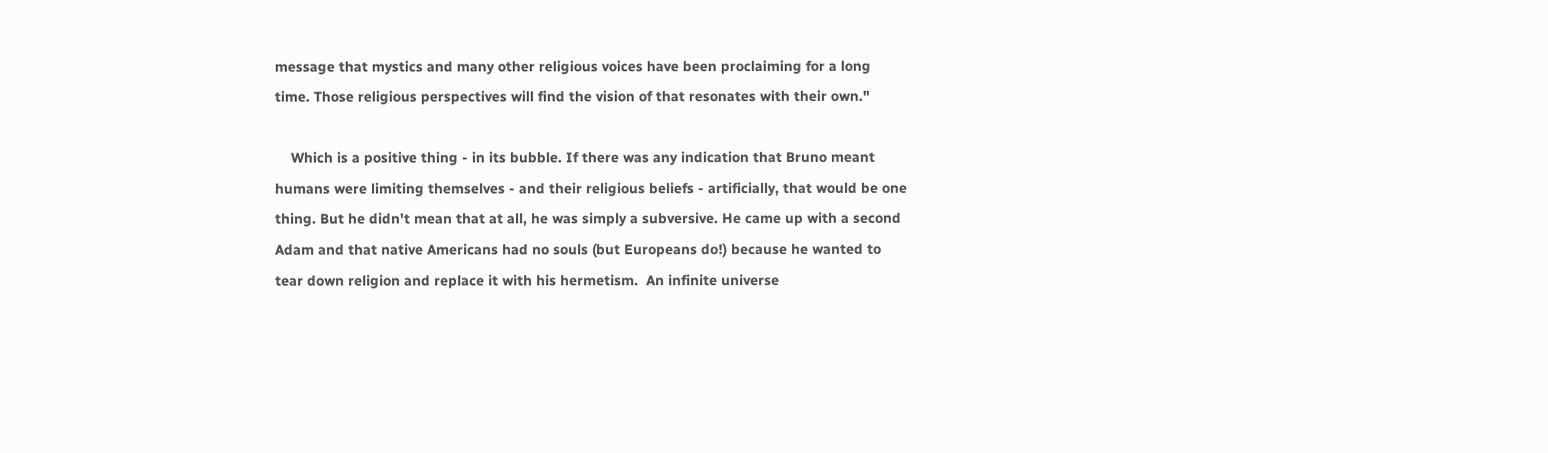message that mystics and many other religious voices have been proclaiming for a long time. Those religious perspectives will find the vision of that resonates with their own."

    Which is a positive thing - in its bubble. If there was any indication that Bruno meant humans were limiting themselves - and their religious beliefs - artificially, that would be one thing. But he didn't mean that at all, he was simply a subversive. He came up with a second Adam and that native Americans had no souls (but Europeans do!) because he wanted to tear down religion and replace it with his hermetism.  An infinite universe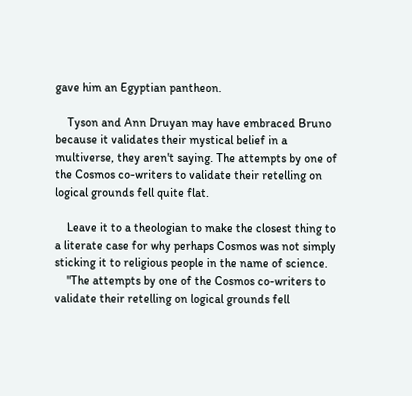gave him an Egyptian pantheon.

    Tyson and Ann Druyan may have embraced Bruno because it validates their mystical belief in a multiverse, they aren't saying. The attempts by one of the Cosmos co-writers to validate their retelling on logical grounds fell quite flat.

    Leave it to a theologian to make the closest thing to a literate case for why perhaps Cosmos was not simply sticking it to religious people in the name of science.
    "The attempts by one of the Cosmos co-writers to validate their retelling on logical grounds fell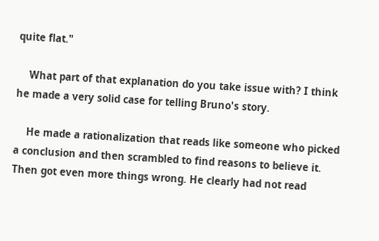quite flat."

    What part of that explanation do you take issue with? I think he made a very solid case for telling Bruno's story.

    He made a rationalization that reads like someone who picked a conclusion and then scrambled to find reasons to believe it.  Then got even more things wrong. He clearly had not read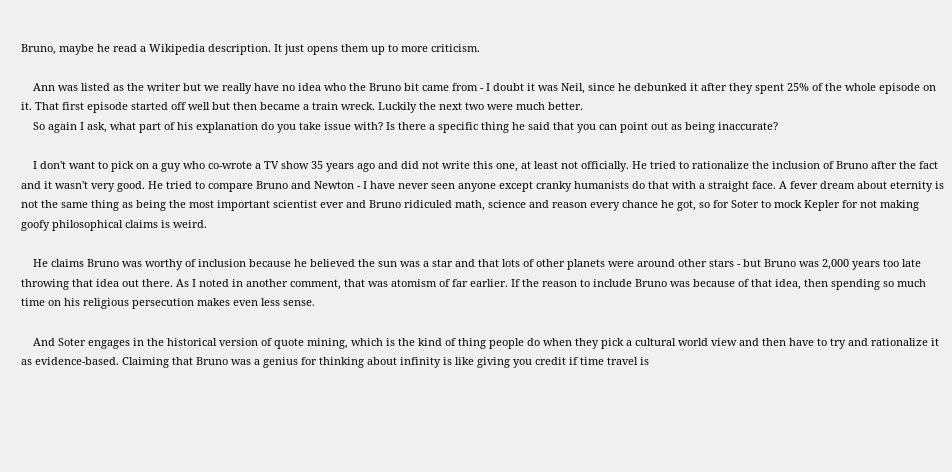Bruno, maybe he read a Wikipedia description. It just opens them up to more criticism.

    Ann was listed as the writer but we really have no idea who the Bruno bit came from - I doubt it was Neil, since he debunked it after they spent 25% of the whole episode on it. That first episode started off well but then became a train wreck. Luckily the next two were much better.
    So again I ask, what part of his explanation do you take issue with? Is there a specific thing he said that you can point out as being inaccurate?

    I don't want to pick on a guy who co-wrote a TV show 35 years ago and did not write this one, at least not officially. He tried to rationalize the inclusion of Bruno after the fact and it wasn't very good. He tried to compare Bruno and Newton - I have never seen anyone except cranky humanists do that with a straight face. A fever dream about eternity is not the same thing as being the most important scientist ever and Bruno ridiculed math, science and reason every chance he got, so for Soter to mock Kepler for not making goofy philosophical claims is weird.

    He claims Bruno was worthy of inclusion because he believed the sun was a star and that lots of other planets were around other stars - but Bruno was 2,000 years too late throwing that idea out there. As I noted in another comment, that was atomism of far earlier. If the reason to include Bruno was because of that idea, then spending so much time on his religious persecution makes even less sense.

    And Soter engages in the historical version of quote mining, which is the kind of thing people do when they pick a cultural world view and then have to try and rationalize it as evidence-based. Claiming that Bruno was a genius for thinking about infinity is like giving you credit if time travel is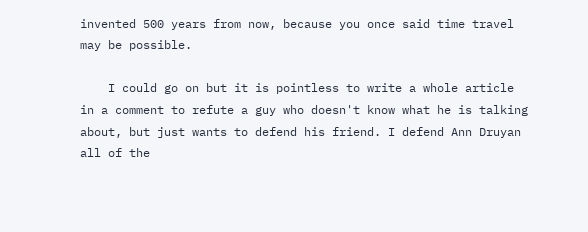invented 500 years from now, because you once said time travel may be possible.

    I could go on but it is pointless to write a whole article in a comment to refute a guy who doesn't know what he is talking about, but just wants to defend his friend. I defend Ann Druyan all of the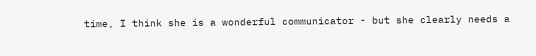time, I think she is a wonderful communicator - but she clearly needs a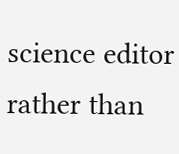science editor rather than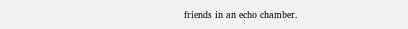friends in an echo chamber.